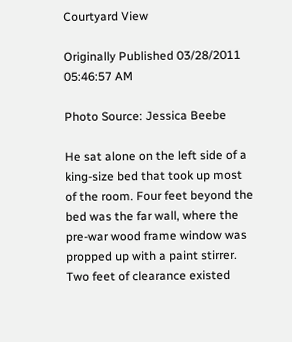Courtyard View

Originally Published 03/28/2011 05:46:57 AM

Photo Source: Jessica Beebe

He sat alone on the left side of a king-size bed that took up most of the room. Four feet beyond the bed was the far wall, where the pre-war wood frame window was propped up with a paint stirrer. Two feet of clearance existed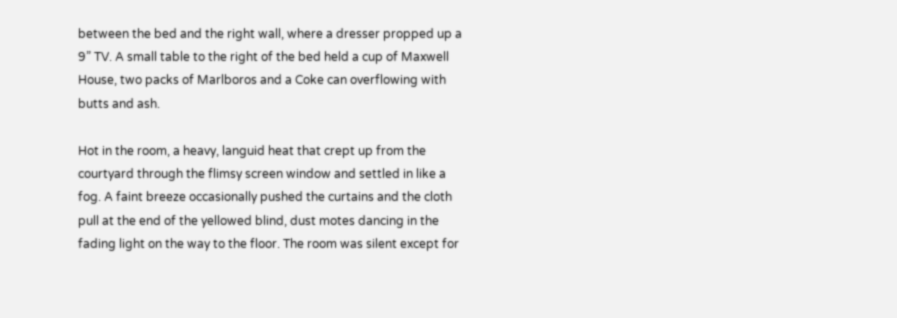between the bed and the right wall, where a dresser propped up a 9” TV. A small table to the right of the bed held a cup of Maxwell House, two packs of Marlboros and a Coke can overflowing with butts and ash.

Hot in the room, a heavy, languid heat that crept up from the courtyard through the flimsy screen window and settled in like a fog. A faint breeze occasionally pushed the curtains and the cloth pull at the end of the yellowed blind, dust motes dancing in the fading light on the way to the floor. The room was silent except for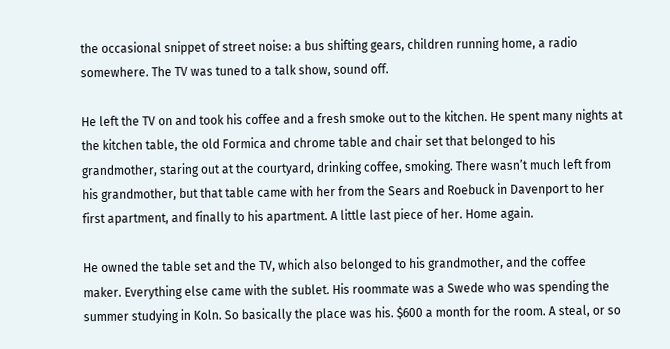the occasional snippet of street noise: a bus shifting gears, children running home, a radio somewhere. The TV was tuned to a talk show, sound off.

He left the TV on and took his coffee and a fresh smoke out to the kitchen. He spent many nights at the kitchen table, the old Formica and chrome table and chair set that belonged to his grandmother, staring out at the courtyard, drinking coffee, smoking. There wasn’t much left from his grandmother, but that table came with her from the Sears and Roebuck in Davenport to her first apartment, and finally to his apartment. A little last piece of her. Home again.

He owned the table set and the TV, which also belonged to his grandmother, and the coffee maker. Everything else came with the sublet. His roommate was a Swede who was spending the summer studying in Koln. So basically the place was his. $600 a month for the room. A steal, or so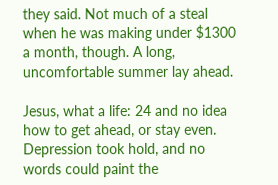they said. Not much of a steal when he was making under $1300 a month, though. A long, uncomfortable summer lay ahead.

Jesus, what a life: 24 and no idea how to get ahead, or stay even. Depression took hold, and no words could paint the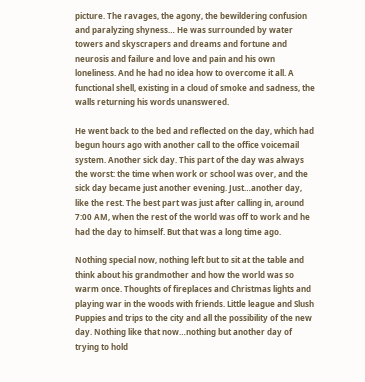picture. The ravages, the agony, the bewildering confusion and paralyzing shyness… He was surrounded by water towers and skyscrapers and dreams and fortune and neurosis and failure and love and pain and his own loneliness. And he had no idea how to overcome it all. A functional shell, existing in a cloud of smoke and sadness, the walls returning his words unanswered.

He went back to the bed and reflected on the day, which had begun hours ago with another call to the office voicemail system. Another sick day. This part of the day was always the worst: the time when work or school was over, and the sick day became just another evening. Just…another day, like the rest. The best part was just after calling in, around 7:00 AM, when the rest of the world was off to work and he had the day to himself. But that was a long time ago.

Nothing special now, nothing left but to sit at the table and think about his grandmother and how the world was so warm once. Thoughts of fireplaces and Christmas lights and playing war in the woods with friends. Little league and Slush Puppies and trips to the city and all the possibility of the new day. Nothing like that now…nothing but another day of trying to hold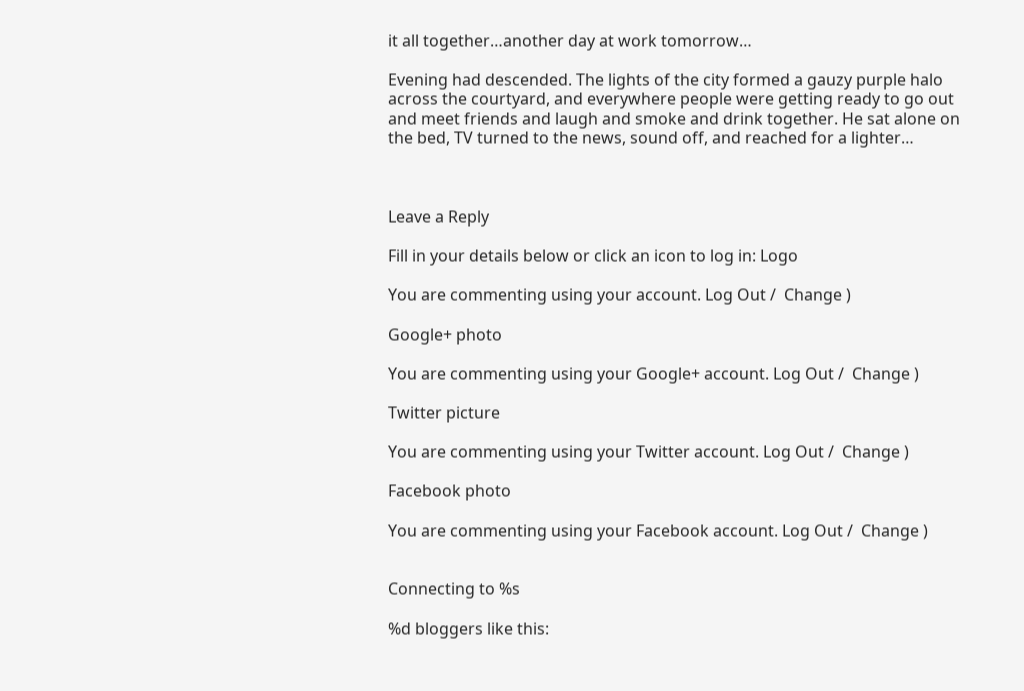it all together…another day at work tomorrow…

Evening had descended. The lights of the city formed a gauzy purple halo across the courtyard, and everywhere people were getting ready to go out and meet friends and laugh and smoke and drink together. He sat alone on the bed, TV turned to the news, sound off, and reached for a lighter…



Leave a Reply

Fill in your details below or click an icon to log in: Logo

You are commenting using your account. Log Out /  Change )

Google+ photo

You are commenting using your Google+ account. Log Out /  Change )

Twitter picture

You are commenting using your Twitter account. Log Out /  Change )

Facebook photo

You are commenting using your Facebook account. Log Out /  Change )


Connecting to %s

%d bloggers like this: